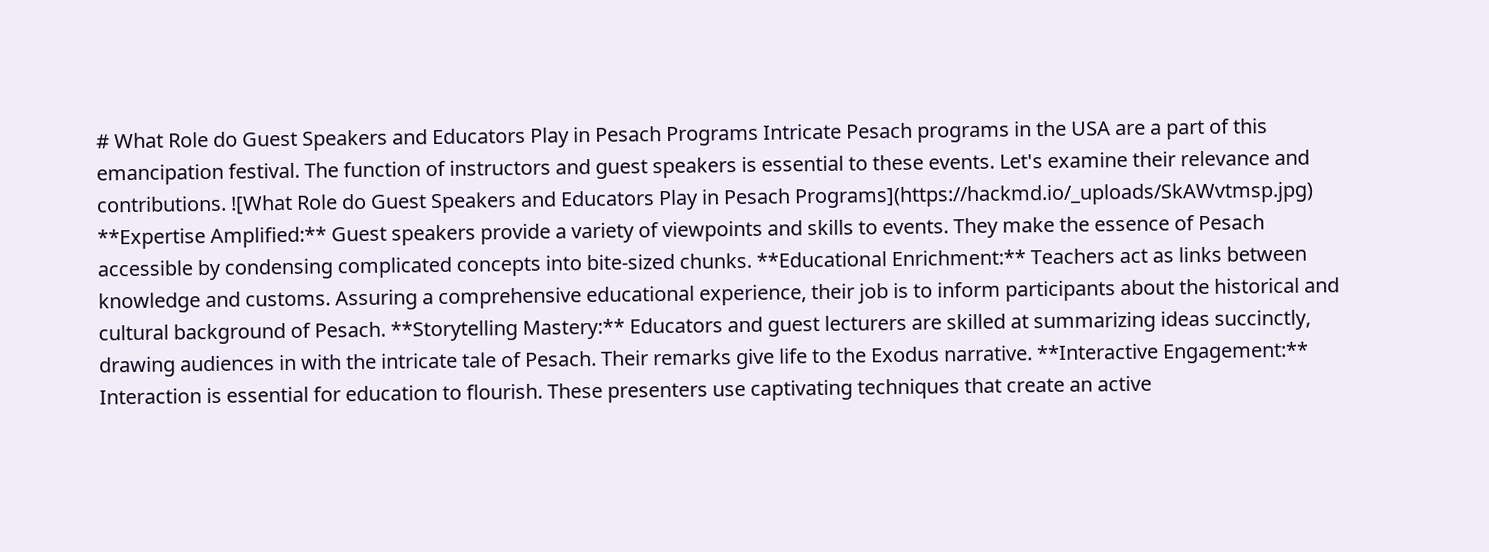# What Role do Guest Speakers and Educators Play in Pesach Programs Intricate Pesach programs in the USA are a part of this emancipation festival. The function of instructors and guest speakers is essential to these events. Let's examine their relevance and contributions. ![What Role do Guest Speakers and Educators Play in Pesach Programs](https://hackmd.io/_uploads/SkAWvtmsp.jpg) **Expertise Amplified:** Guest speakers provide a variety of viewpoints and skills to events. They make the essence of Pesach accessible by condensing complicated concepts into bite-sized chunks. **Educational Enrichment:** Teachers act as links between knowledge and customs. Assuring a comprehensive educational experience, their job is to inform participants about the historical and cultural background of Pesach. **Storytelling Mastery:** Educators and guest lecturers are skilled at summarizing ideas succinctly, drawing audiences in with the intricate tale of Pesach. Their remarks give life to the Exodus narrative. **Interactive Engagement:** Interaction is essential for education to flourish. These presenters use captivating techniques that create an active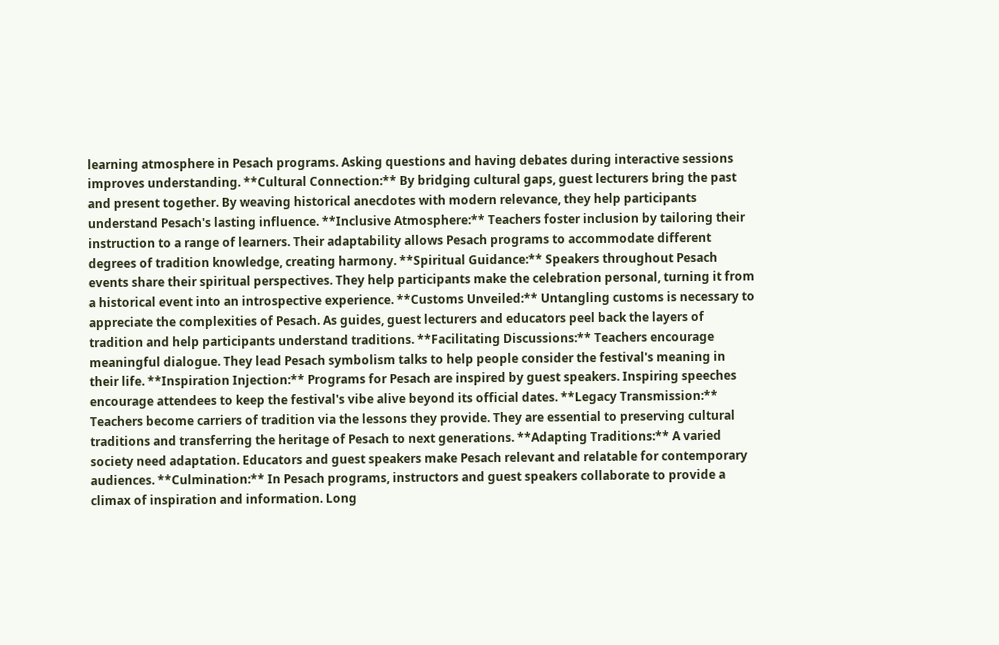learning atmosphere in Pesach programs. Asking questions and having debates during interactive sessions improves understanding. **Cultural Connection:** By bridging cultural gaps, guest lecturers bring the past and present together. By weaving historical anecdotes with modern relevance, they help participants understand Pesach's lasting influence. **Inclusive Atmosphere:** Teachers foster inclusion by tailoring their instruction to a range of learners. Their adaptability allows Pesach programs to accommodate different degrees of tradition knowledge, creating harmony. **Spiritual Guidance:** Speakers throughout Pesach events share their spiritual perspectives. They help participants make the celebration personal, turning it from a historical event into an introspective experience. **Customs Unveiled:** Untangling customs is necessary to appreciate the complexities of Pesach. As guides, guest lecturers and educators peel back the layers of tradition and help participants understand traditions. **Facilitating Discussions:** Teachers encourage meaningful dialogue. They lead Pesach symbolism talks to help people consider the festival's meaning in their life. **Inspiration Injection:** Programs for Pesach are inspired by guest speakers. Inspiring speeches encourage attendees to keep the festival's vibe alive beyond its official dates. **Legacy Transmission:** Teachers become carriers of tradition via the lessons they provide. They are essential to preserving cultural traditions and transferring the heritage of Pesach to next generations. **Adapting Traditions:** A varied society need adaptation. Educators and guest speakers make Pesach relevant and relatable for contemporary audiences. **Culmination:** In Pesach programs, instructors and guest speakers collaborate to provide a climax of inspiration and information. Long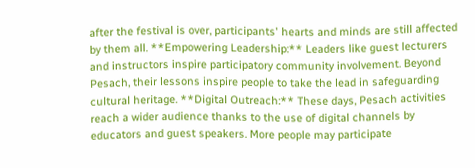after the festival is over, participants' hearts and minds are still affected by them all. **Empowering Leadership:** Leaders like guest lecturers and instructors inspire participatory community involvement. Beyond Pesach, their lessons inspire people to take the lead in safeguarding cultural heritage. **Digital Outreach:** These days, Pesach activities reach a wider audience thanks to the use of digital channels by educators and guest speakers. More people may participate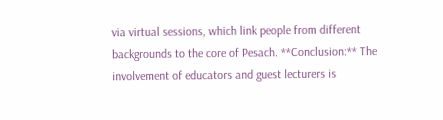via virtual sessions, which link people from different backgrounds to the core of Pesach. **Conclusion:** The involvement of educators and guest lecturers is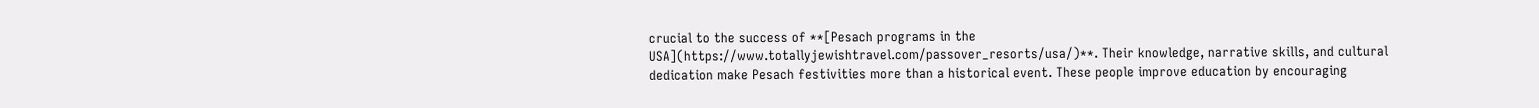crucial to the success of **[Pesach programs in the USA](https://www.totallyjewishtravel.com/passover_resorts/usa/)**. Their knowledge, narrative skills, and cultural dedication make Pesach festivities more than a historical event. These people improve education by encouraging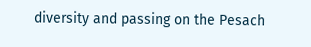diversity and passing on the Pesach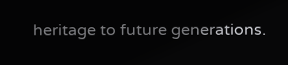heritage to future generations.